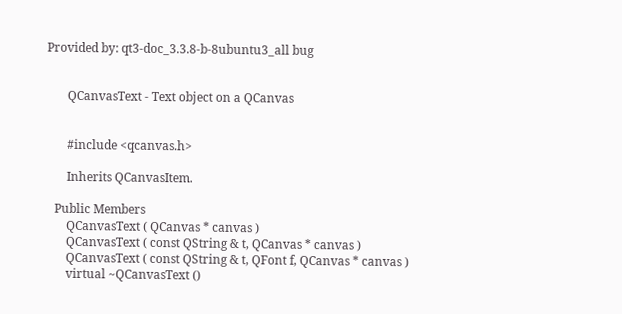Provided by: qt3-doc_3.3.8-b-8ubuntu3_all bug


       QCanvasText - Text object on a QCanvas


       #include <qcanvas.h>

       Inherits QCanvasItem.

   Public Members
       QCanvasText ( QCanvas * canvas )
       QCanvasText ( const QString & t, QCanvas * canvas )
       QCanvasText ( const QString & t, QFont f, QCanvas * canvas )
       virtual ~QCanvasText ()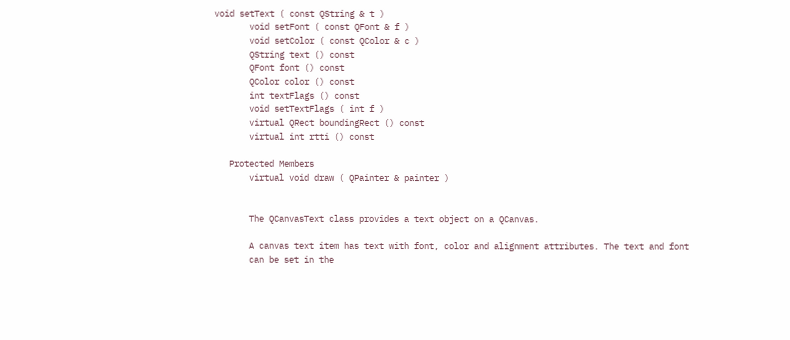void setText ( const QString & t )
       void setFont ( const QFont & f )
       void setColor ( const QColor & c )
       QString text () const
       QFont font () const
       QColor color () const
       int textFlags () const
       void setTextFlags ( int f )
       virtual QRect boundingRect () const
       virtual int rtti () const

   Protected Members
       virtual void draw ( QPainter & painter )


       The QCanvasText class provides a text object on a QCanvas.

       A canvas text item has text with font, color and alignment attributes. The text and font
       can be set in the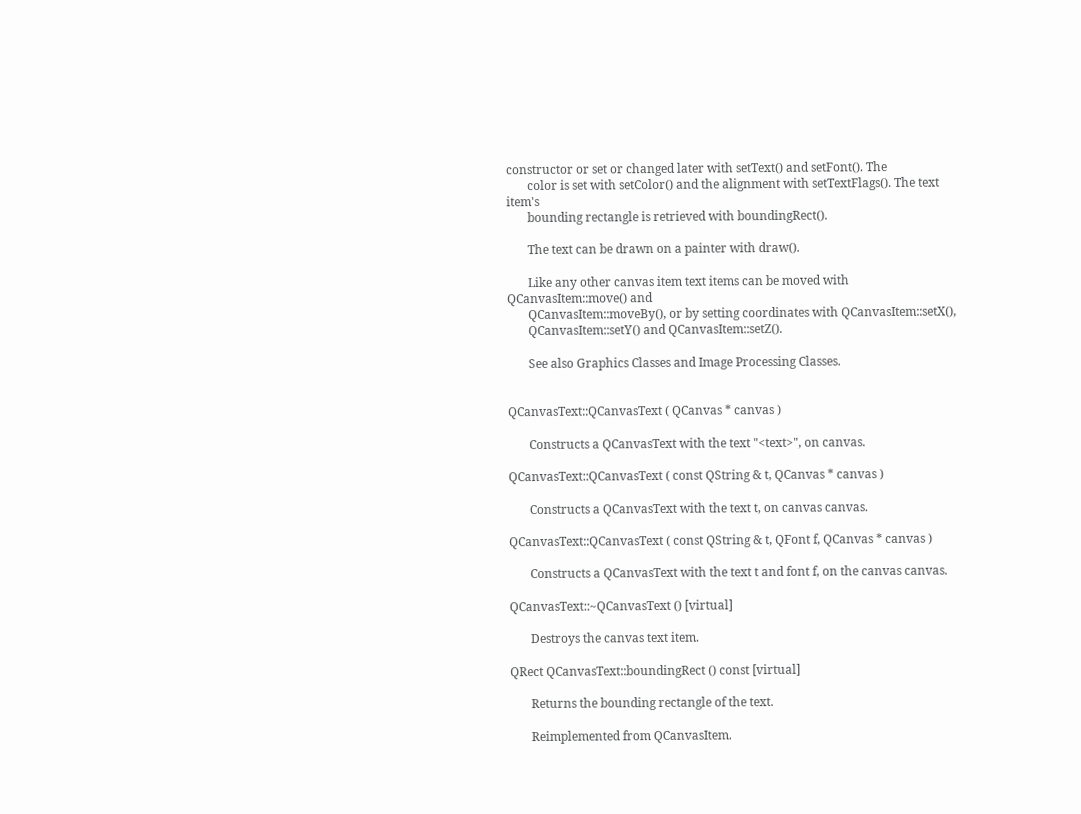constructor or set or changed later with setText() and setFont(). The
       color is set with setColor() and the alignment with setTextFlags(). The text item's
       bounding rectangle is retrieved with boundingRect().

       The text can be drawn on a painter with draw().

       Like any other canvas item text items can be moved with QCanvasItem::move() and
       QCanvasItem::moveBy(), or by setting coordinates with QCanvasItem::setX(),
       QCanvasItem::setY() and QCanvasItem::setZ().

       See also Graphics Classes and Image Processing Classes.


QCanvasText::QCanvasText ( QCanvas * canvas )

       Constructs a QCanvasText with the text "<text>", on canvas.

QCanvasText::QCanvasText ( const QString & t, QCanvas * canvas )

       Constructs a QCanvasText with the text t, on canvas canvas.

QCanvasText::QCanvasText ( const QString & t, QFont f, QCanvas * canvas )

       Constructs a QCanvasText with the text t and font f, on the canvas canvas.

QCanvasText::~QCanvasText () [virtual]

       Destroys the canvas text item.

QRect QCanvasText::boundingRect () const [virtual]

       Returns the bounding rectangle of the text.

       Reimplemented from QCanvasItem.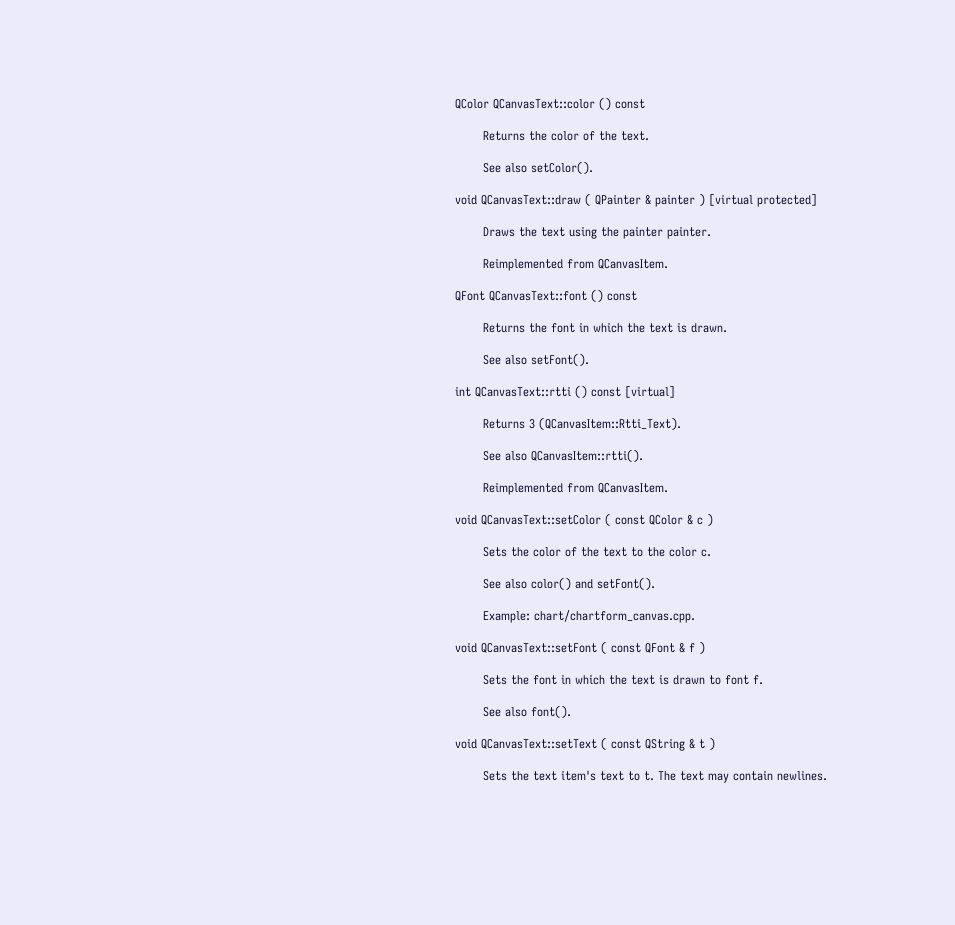QColor QCanvasText::color () const

       Returns the color of the text.

       See also setColor().

void QCanvasText::draw ( QPainter & painter ) [virtual protected]

       Draws the text using the painter painter.

       Reimplemented from QCanvasItem.

QFont QCanvasText::font () const

       Returns the font in which the text is drawn.

       See also setFont().

int QCanvasText::rtti () const [virtual]

       Returns 3 (QCanvasItem::Rtti_Text).

       See also QCanvasItem::rtti().

       Reimplemented from QCanvasItem.

void QCanvasText::setColor ( const QColor & c )

       Sets the color of the text to the color c.

       See also color() and setFont().

       Example: chart/chartform_canvas.cpp.

void QCanvasText::setFont ( const QFont & f )

       Sets the font in which the text is drawn to font f.

       See also font().

void QCanvasText::setText ( const QString & t )

       Sets the text item's text to t. The text may contain newlines.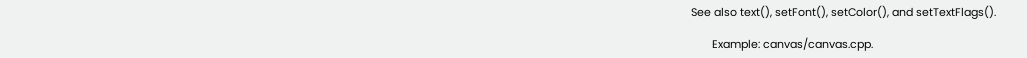See also text(), setFont(), setColor(), and setTextFlags().

       Example: canvas/canvas.cpp.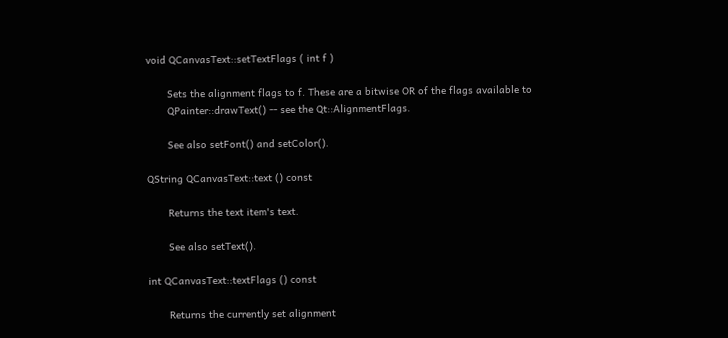void QCanvasText::setTextFlags ( int f )

       Sets the alignment flags to f. These are a bitwise OR of the flags available to
       QPainter::drawText() -- see the Qt::AlignmentFlags.

       See also setFont() and setColor().

QString QCanvasText::text () const

       Returns the text item's text.

       See also setText().

int QCanvasText::textFlags () const

       Returns the currently set alignment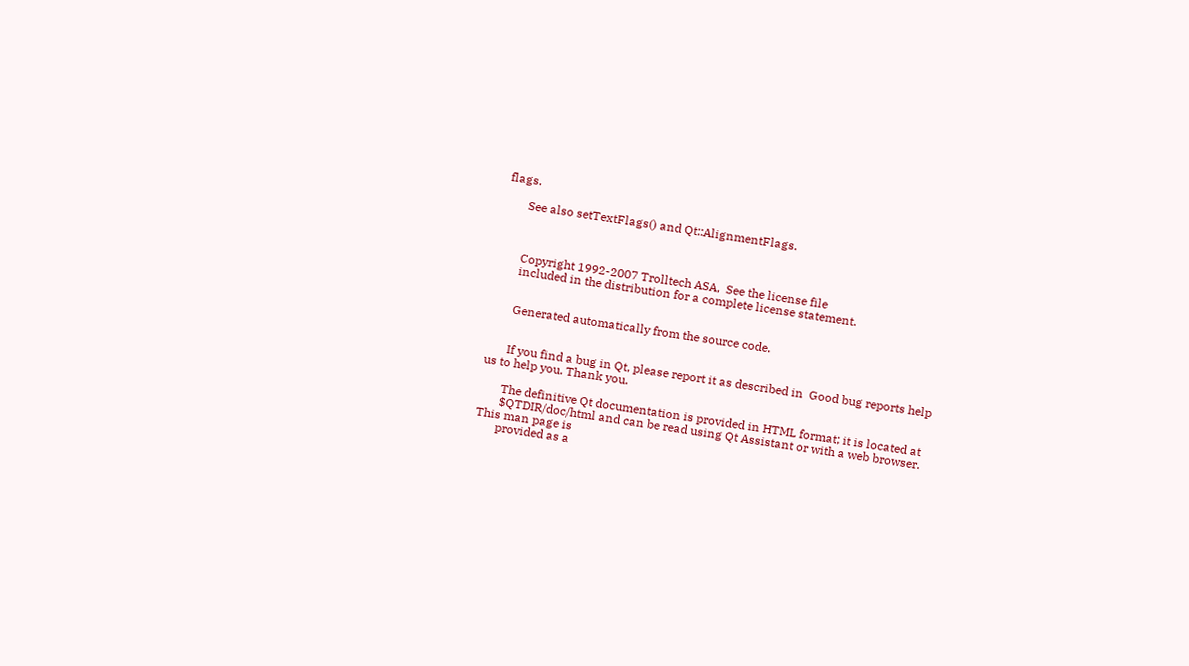flags.

       See also setTextFlags() and Qt::AlignmentFlags.



       Copyright 1992-2007 Trolltech ASA,  See the license file
       included in the distribution for a complete license statement.


       Generated automatically from the source code.


       If you find a bug in Qt, please report it as described in  Good bug reports help us to help you. Thank you.

       The definitive Qt documentation is provided in HTML format; it is located at
       $QTDIR/doc/html and can be read using Qt Assistant or with a web browser. This man page is
       provided as a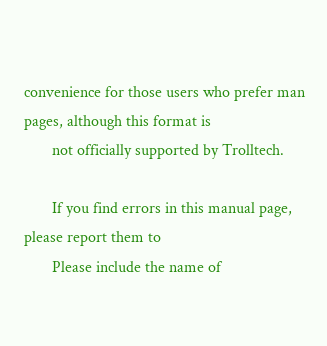convenience for those users who prefer man pages, although this format is
       not officially supported by Trolltech.

       If you find errors in this manual page, please report them to
       Please include the name of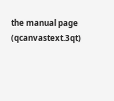the manual page (qcanvastext.3qt)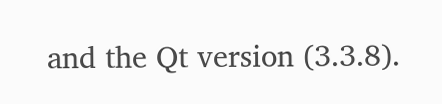and the Qt version (3.3.8).